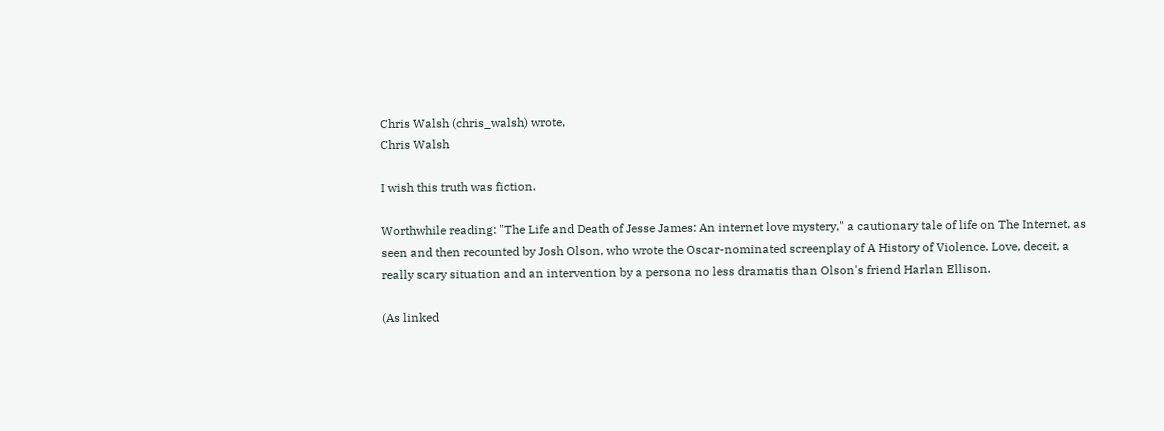Chris Walsh (chris_walsh) wrote,
Chris Walsh

I wish this truth was fiction.

Worthwhile reading: "The Life and Death of Jesse James: An internet love mystery," a cautionary tale of life on The Internet, as seen and then recounted by Josh Olson, who wrote the Oscar-nominated screenplay of A History of Violence. Love, deceit, a really scary situation and an intervention by a persona no less dramatis than Olson's friend Harlan Ellison.

(As linked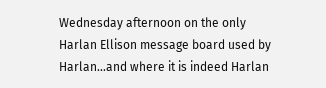Wednesday afternoon on the only Harlan Ellison message board used by Harlan...and where it is indeed Harlan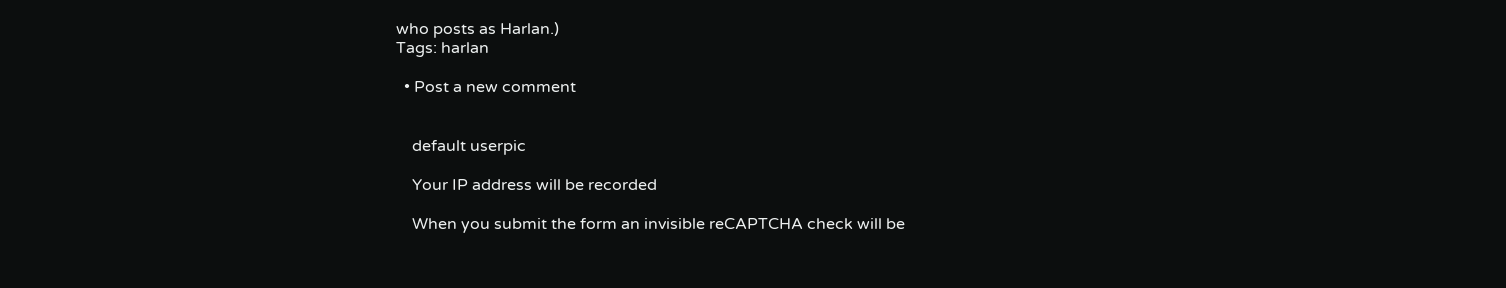who posts as Harlan.)
Tags: harlan

  • Post a new comment


    default userpic

    Your IP address will be recorded

    When you submit the form an invisible reCAPTCHA check will be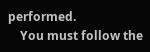performed.
    You must follow the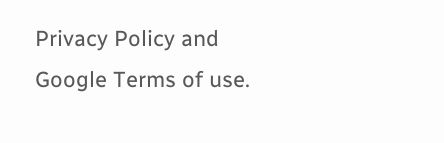Privacy Policy and Google Terms of use.